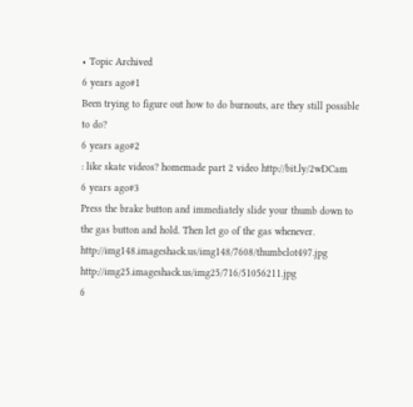• Topic Archived
6 years ago#1
Been trying to figure out how to do burnouts, are they still possible to do?
6 years ago#2
: like skate videos? homemade part 2 video http://bit.ly/2wDCam
6 years ago#3
Press the brake button and immediately slide your thumb down to the gas button and hold. Then let go of the gas whenever.
http://img148.imageshack.us/img148/7608/thumbclot497.jpg http://img25.imageshack.us/img25/716/51056211.jpg
6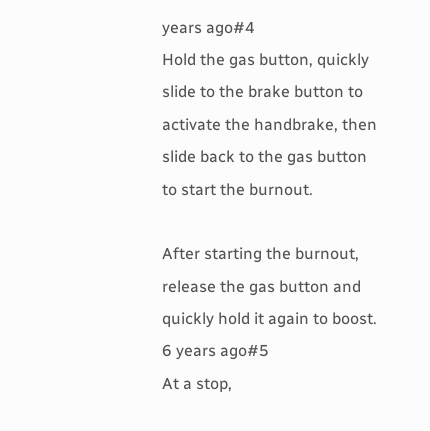years ago#4
Hold the gas button, quickly slide to the brake button to activate the handbrake, then slide back to the gas button to start the burnout.

After starting the burnout, release the gas button and quickly hold it again to boost.
6 years ago#5
At a stop,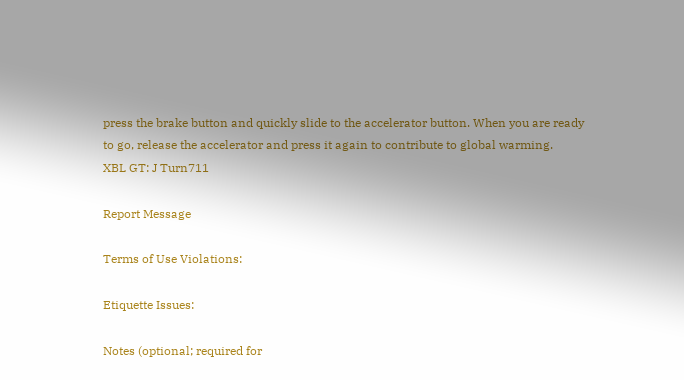press the brake button and quickly slide to the accelerator button. When you are ready to go, release the accelerator and press it again to contribute to global warming.
XBL GT: J Turn711

Report Message

Terms of Use Violations:

Etiquette Issues:

Notes (optional; required for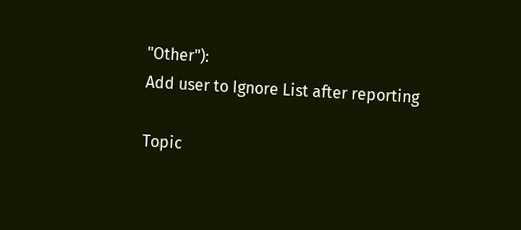"Other"):
Add user to Ignore List after reporting

Topic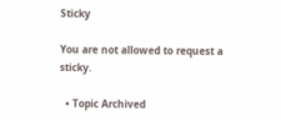Sticky

You are not allowed to request a sticky.

  • Topic Archived